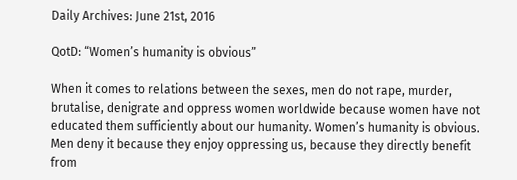Daily Archives: June 21st, 2016

QotD: “Women’s humanity is obvious”

When it comes to relations between the sexes, men do not rape, murder, brutalise, denigrate and oppress women worldwide because women have not educated them sufficiently about our humanity. Women’s humanity is obvious. Men deny it because they enjoy oppressing us, because they directly benefit from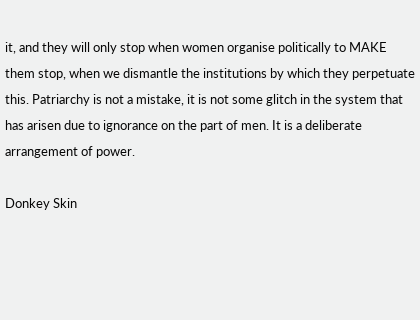it, and they will only stop when women organise politically to MAKE them stop, when we dismantle the institutions by which they perpetuate this. Patriarchy is not a mistake, it is not some glitch in the system that has arisen due to ignorance on the part of men. It is a deliberate arrangement of power.

Donkey Skin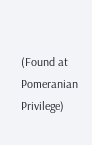(Found at Pomeranian Privilege)